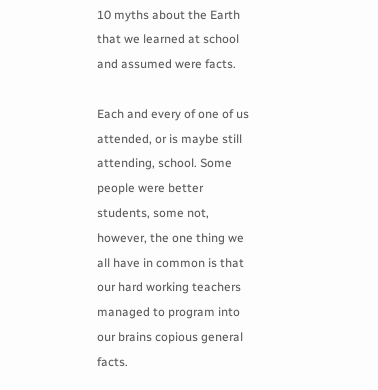10 myths about the Earth that we learned at school and assumed were facts.

Each and every of one of us attended, or is maybe still attending, school. Some people were better students, some not, however, the one thing we all have in common is that our hard working teachers managed to program into our brains copious general facts.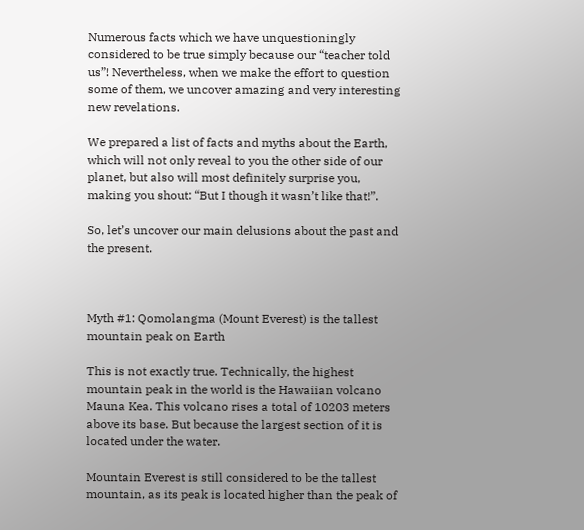Numerous facts which we have unquestioningly considered to be true simply because our “teacher told us”! Nevertheless, when we make the effort to question some of them, we uncover amazing and very interesting new revelations.

We prepared a list of facts and myths about the Earth, which will not only reveal to you the other side of our planet, but also will most definitely surprise you, making you shout: “But I though it wasn’t like that!”.

So, let’s uncover our main delusions about the past and the present.



Myth #1: Qomolangma (Mount Everest) is the tallest mountain peak on Earth

This is not exactly true. Technically, the highest mountain peak in the world is the Hawaiian volcano Mauna Kea. This volcano rises a total of 10203 meters above its base. But because the largest section of it is located under the water.

Mountain Everest is still considered to be the tallest mountain, as its peak is located higher than the peak of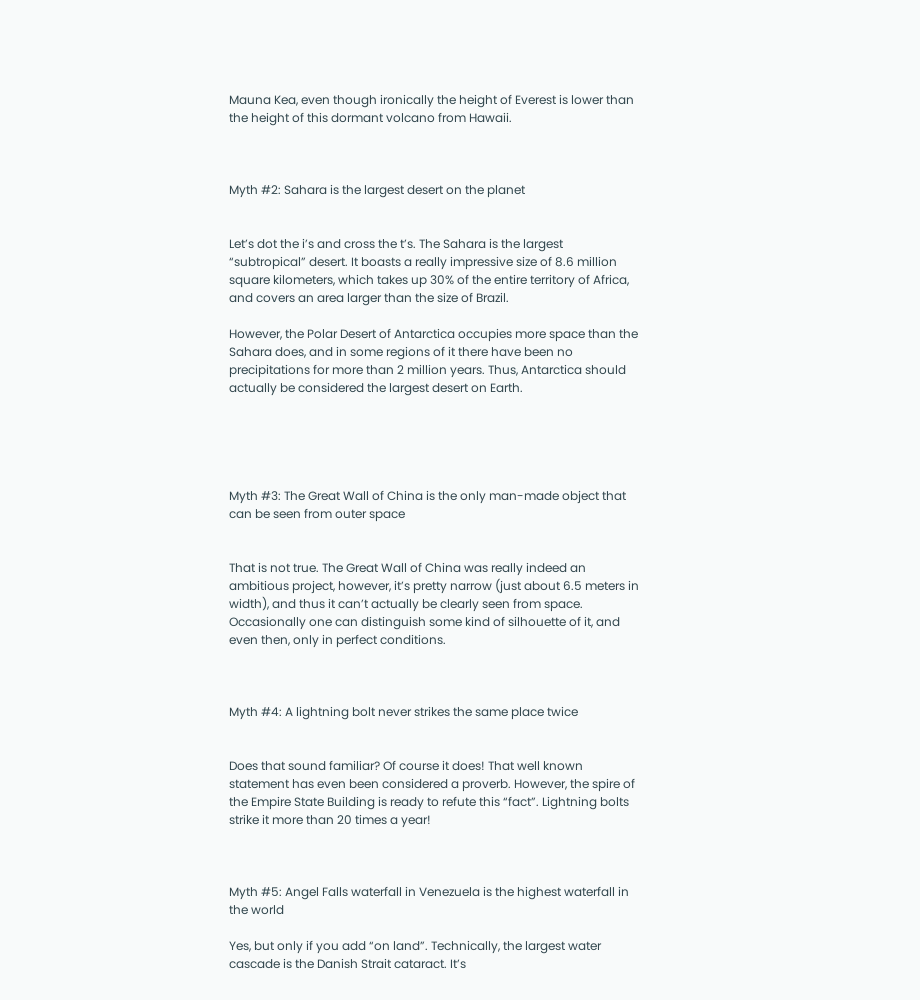Mauna Kea, even though ironically the height of Everest is lower than the height of this dormant volcano from Hawaii.



Myth #2: Sahara is the largest desert on the planet


Let’s dot the i’s and cross the t’s. The Sahara is the largest “subtropical” desert. It boasts a really impressive size of 8.6 million square kilometers, which takes up 30% of the entire territory of Africa, and covers an area larger than the size of Brazil.

However, the Polar Desert of Antarctica occupies more space than the Sahara does, and in some regions of it there have been no precipitations for more than 2 million years. Thus, Antarctica should actually be considered the largest desert on Earth.





Myth #3: The Great Wall of China is the only man-made object that can be seen from outer space


That is not true. The Great Wall of China was really indeed an ambitious project, however, it’s pretty narrow (just about 6.5 meters in width), and thus it can’t actually be clearly seen from space. Occasionally one can distinguish some kind of silhouette of it, and even then, only in perfect conditions.



Myth #4: A lightning bolt never strikes the same place twice


Does that sound familiar? Of course it does! That well known statement has even been considered a proverb. However, the spire of the Empire State Building is ready to refute this “fact”. Lightning bolts strike it more than 20 times a year!



Myth #5: Angel Falls waterfall in Venezuela is the highest waterfall in the world

Yes, but only if you add “on land”. Technically, the largest water cascade is the Danish Strait cataract. It’s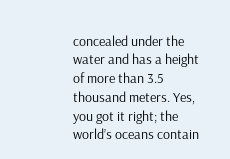concealed under the water and has a height of more than 3.5 thousand meters. Yes, you got it right; the world’s oceans contain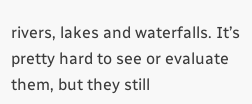rivers, lakes and waterfalls. It’s pretty hard to see or evaluate them, but they still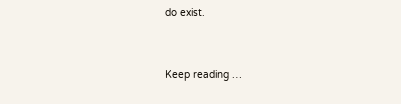do exist.


Keep reading …